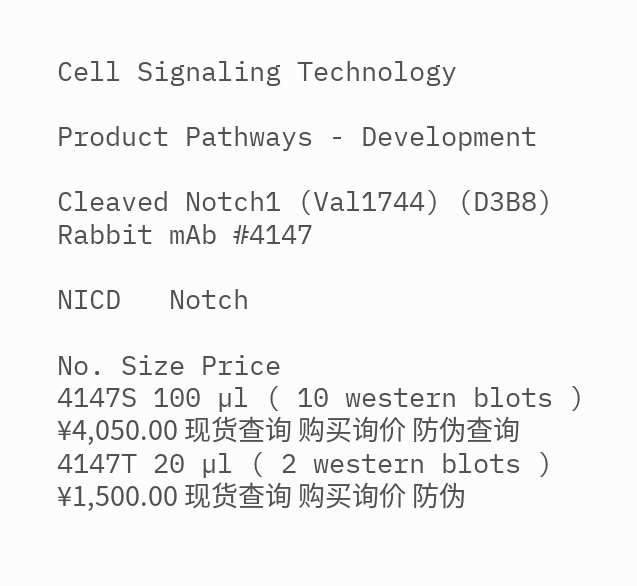Cell Signaling Technology

Product Pathways - Development

Cleaved Notch1 (Val1744) (D3B8) Rabbit mAb #4147

NICD   Notch

No. Size Price
4147S 100 µl ( 10 western blots ) ¥4,050.00 现货查询 购买询价 防伪查询
4147T 20 µl ( 2 western blots ) ¥1,500.00 现货查询 购买询价 防伪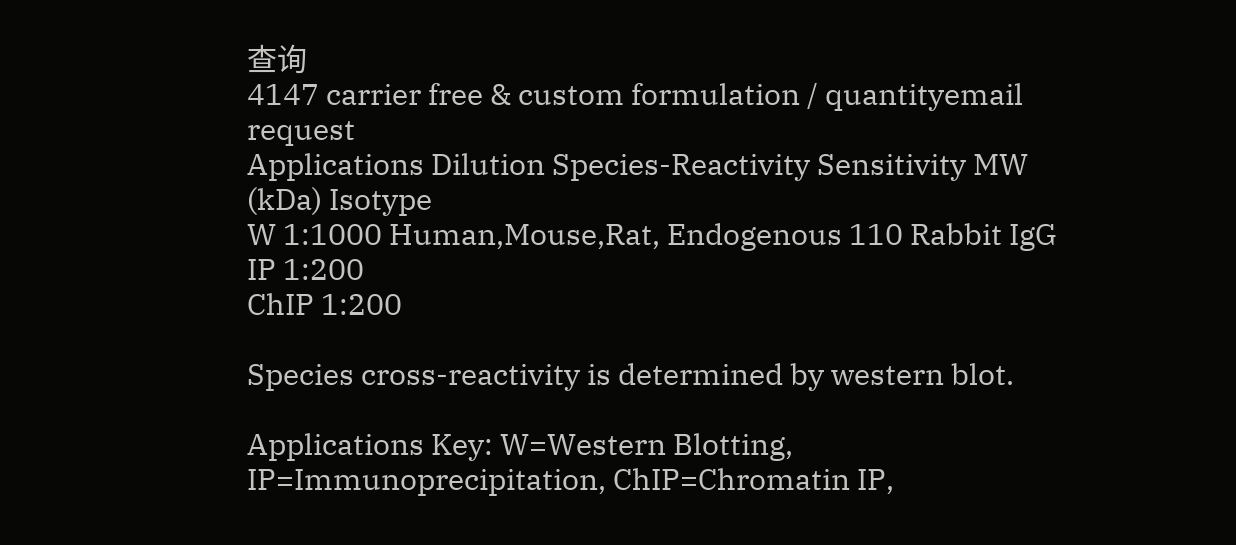查询
4147 carrier free & custom formulation / quantityemail request
Applications Dilution Species-Reactivity Sensitivity MW (kDa) Isotype
W 1:1000 Human,Mouse,Rat, Endogenous 110 Rabbit IgG
IP 1:200
ChIP 1:200

Species cross-reactivity is determined by western blot.

Applications Key: W=Western Blotting, IP=Immunoprecipitation, ChIP=Chromatin IP,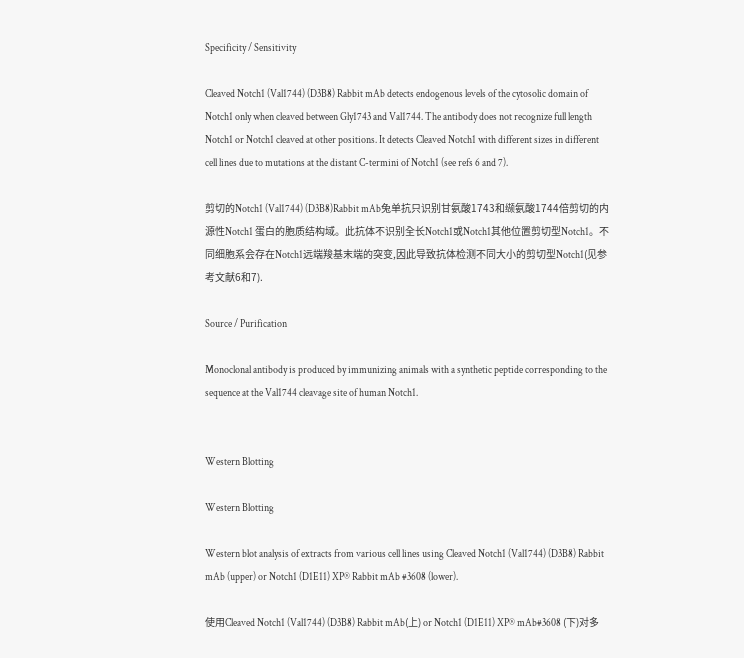Specificity / Sensitivity

Cleaved Notch1 (Val1744) (D3B8) Rabbit mAb detects endogenous levels of the cytosolic domain of Notch1 only when cleaved between Gly1743 and Val1744. The antibody does not recognize full length Notch1 or Notch1 cleaved at other positions. It detects Cleaved Notch1 with different sizes in different cell lines due to mutations at the distant C-termini of Notch1 (see refs 6 and 7).

剪切的Notch1 (Val1744) (D3B8)Rabbit mAb兔单抗只识别甘氨酸1743和缬氨酸1744倍剪切的内源性Notch1 蛋白的胞质结构域。此抗体不识别全长Notch1或Notch1其他位置剪切型Notch1。不同细胞系会存在Notch1远端羧基末端的突变,因此导致抗体检测不同大小的剪切型Notch1(见参考文献6和7).

Source / Purification

Monoclonal antibody is produced by immunizing animals with a synthetic peptide corresponding to the sequence at the Val1744 cleavage site of human Notch1.


Western Blotting

Western Blotting

Western blot analysis of extracts from various cell lines using Cleaved Notch1 (Val1744) (D3B8) Rabbit mAb (upper) or Notch1 (D1E11) XP® Rabbit mAb #3608 (lower).

使用Cleaved Notch1 (Val1744) (D3B8) Rabbit mAb(上) or Notch1 (D1E11) XP® mAb#3608 (下)对多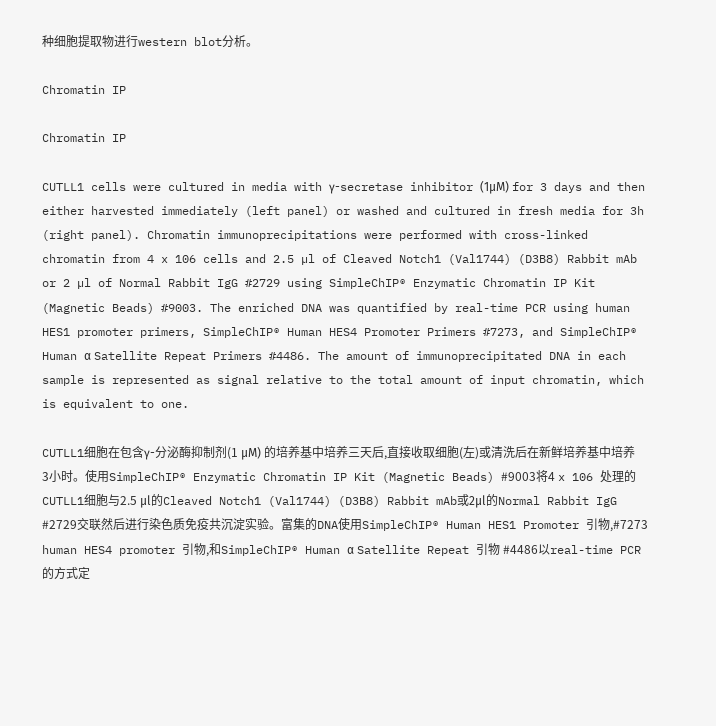种细胞提取物进行western blot分析。

Chromatin IP

Chromatin IP

CUTLL1 cells were cultured in media with γ-secretase inhibitor (1μM) for 3 days and then either harvested immediately (left panel) or washed and cultured in fresh media for 3h (right panel). Chromatin immunoprecipitations were performed with cross-linked chromatin from 4 x 106 cells and 2.5 µl of Cleaved Notch1 (Val1744) (D3B8) Rabbit mAb or 2 µl of Normal Rabbit IgG #2729 using SimpleChIP® Enzymatic Chromatin IP Kit (Magnetic Beads) #9003. The enriched DNA was quantified by real-time PCR using human HES1 promoter primers, SimpleChIP® Human HES4 Promoter Primers #7273, and SimpleChIP® Human α Satellite Repeat Primers #4486. The amount of immunoprecipitated DNA in each sample is represented as signal relative to the total amount of input chromatin, which is equivalent to one.

CUTLL1细胞在包含γ-分泌酶抑制剂(1 μM) 的培养基中培养三天后,直接收取细胞(左)或清洗后在新鲜培养基中培养3小时。使用SimpleChIP® Enzymatic Chromatin IP Kit (Magnetic Beads) #9003将4 x 106 处理的CUTLL1细胞与2.5 μl的Cleaved Notch1 (Val1744) (D3B8) Rabbit mAb或2μl的Normal Rabbit IgG #2729交联然后进行染色质免疫共沉淀实验。富集的DNA使用SimpleChIP® Human HES1 Promoter 引物,#7273 human HES4 promoter 引物,和SimpleChIP® Human α Satellite Repeat 引物 #4486以real-time PCR的方式定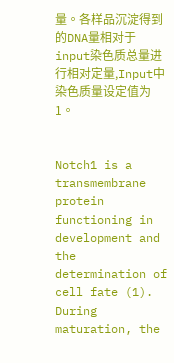量。各样品沉淀得到的DNA量相对于input染色质总量进行相对定量,Input中染色质量设定值为1。


Notch1 is a transmembrane protein functioning in development and the determination of cell fate (1). During maturation, the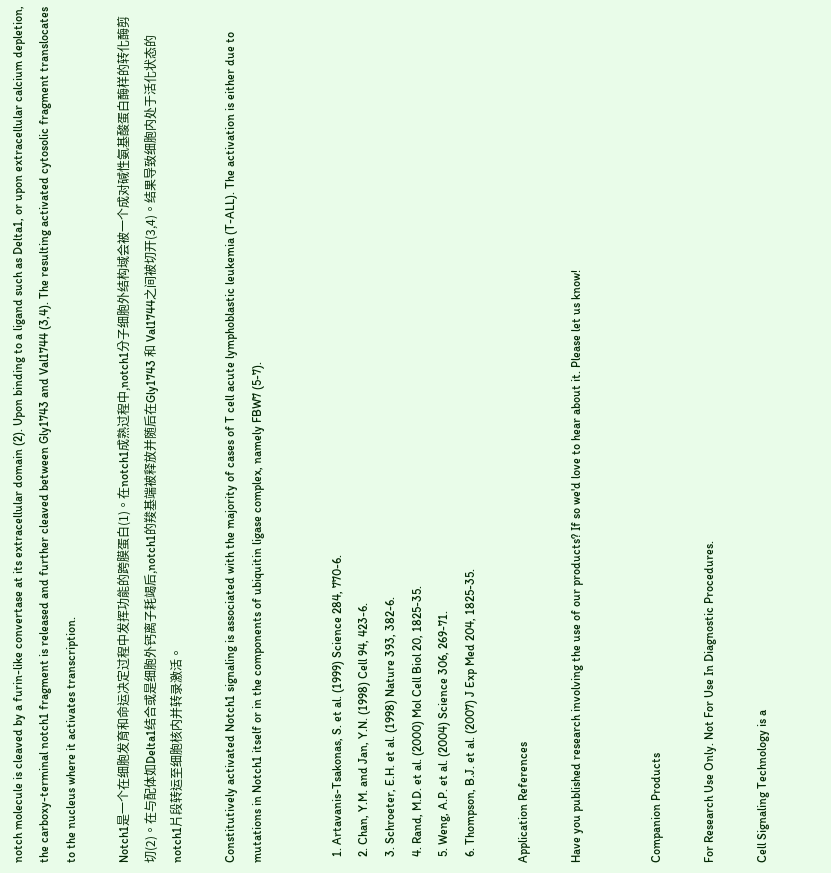notch molecule is cleaved by a furin-like convertase at its extracellular domain (2). Upon binding to a ligand such as Delta1, or upon extracellular calcium depletion, the carboxy-terminal notch1 fragment is released and further cleaved between Gly1743 and Val1744 (3,4). The resulting activated cytosolic fragment translocates to the nucleus where it activates transcription.

Notch1是一个在细胞发育和命运决定过程中发挥功能的跨膜蛋白(1)。在notch1成熟过程中,notch1分子细胞外结构域会被一个成对碱性氨基酸蛋白酶样的转化酶剪切(2)。在与配体如Delta1结合或是细胞外钙离子耗竭后,notch1的羧基端被释放并随后在Gly1743 和 Val1744之间被切开(3,4)。结果导致细胞内处于活化状态的notch1片段转运至细胞核内并转录激活。

Constitutively activated Notch1 signaling is associated with the majority of cases of T cell acute lymphoblastic leukemia (T-ALL). The activation is either due to mutations in Notch1 itself or in the components of ubiquitin ligase complex, namely FBW7 (5-7).


  1. Artavanis-Tsakonas, S. et al. (1999) Science 284, 770-6.
  2. Chan, Y.M. and Jan, Y.N. (1998) Cell 94, 423-6.
  3. Schroeter, E.H. et al. (1998) Nature 393, 382-6.
  4. Rand, M.D. et al. (2000) Mol Cell Biol 20, 1825-35.
  5. Weng, A.P. et al. (2004) Science 306, 269-71.
  6. Thompson, B.J. et al. (2007) J Exp Med 204, 1825-35.

Application References

Have you published research involving the use of our products? If so we'd love to hear about it. Please let us know!


Companion Products

For Research Use Only. Not For Use In Diagnostic Procedures.

Cell Signaling Technology is a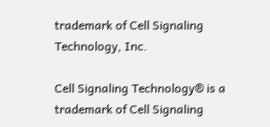trademark of Cell Signaling Technology, Inc.

Cell Signaling Technology® is a trademark of Cell Signaling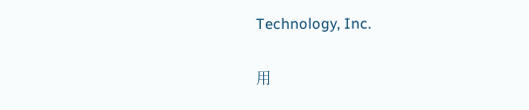Technology, Inc.

用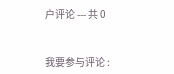户评论 --- 共 0


我要参与评论 :